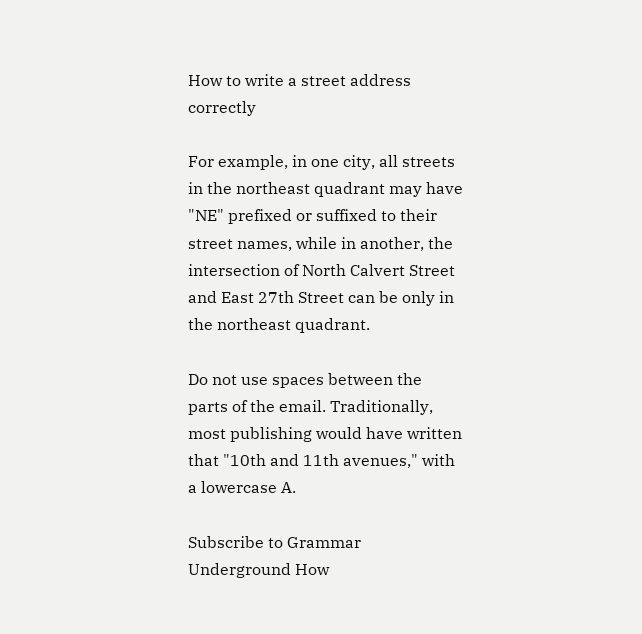How to write a street address correctly

For example, in one city, all streets in the northeast quadrant may have "NE" prefixed or suffixed to their street names, while in another, the intersection of North Calvert Street and East 27th Street can be only in the northeast quadrant.

Do not use spaces between the parts of the email. Traditionally, most publishing would have written that "10th and 11th avenues," with a lowercase A.

Subscribe to Grammar Underground How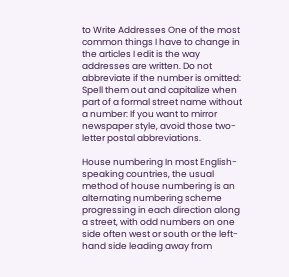to Write Addresses One of the most common things I have to change in the articles I edit is the way addresses are written. Do not abbreviate if the number is omitted: Spell them out and capitalize when part of a formal street name without a number: If you want to mirror newspaper style, avoid those two-letter postal abbreviations.

House numbering In most English-speaking countries, the usual method of house numbering is an alternating numbering scheme progressing in each direction along a street, with odd numbers on one side often west or south or the left-hand side leading away from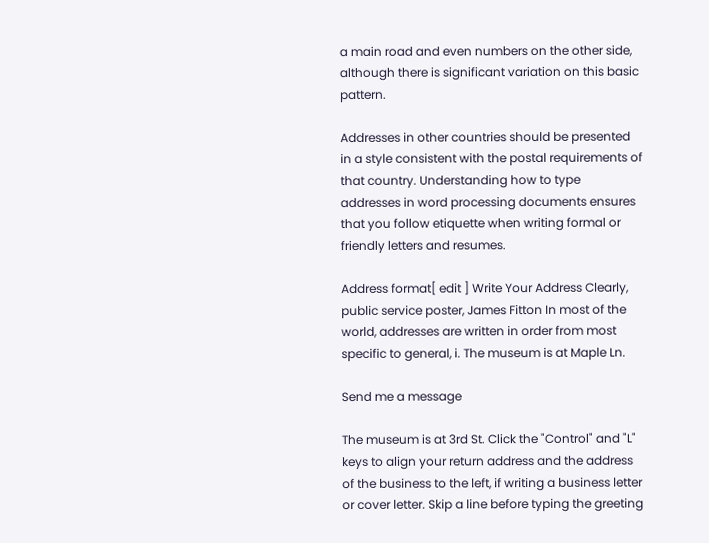a main road and even numbers on the other side, although there is significant variation on this basic pattern.

Addresses in other countries should be presented in a style consistent with the postal requirements of that country. Understanding how to type addresses in word processing documents ensures that you follow etiquette when writing formal or friendly letters and resumes.

Address format[ edit ] Write Your Address Clearly, public service poster, James Fitton In most of the world, addresses are written in order from most specific to general, i. The museum is at Maple Ln.

Send me a message

The museum is at 3rd St. Click the "Control" and "L" keys to align your return address and the address of the business to the left, if writing a business letter or cover letter. Skip a line before typing the greeting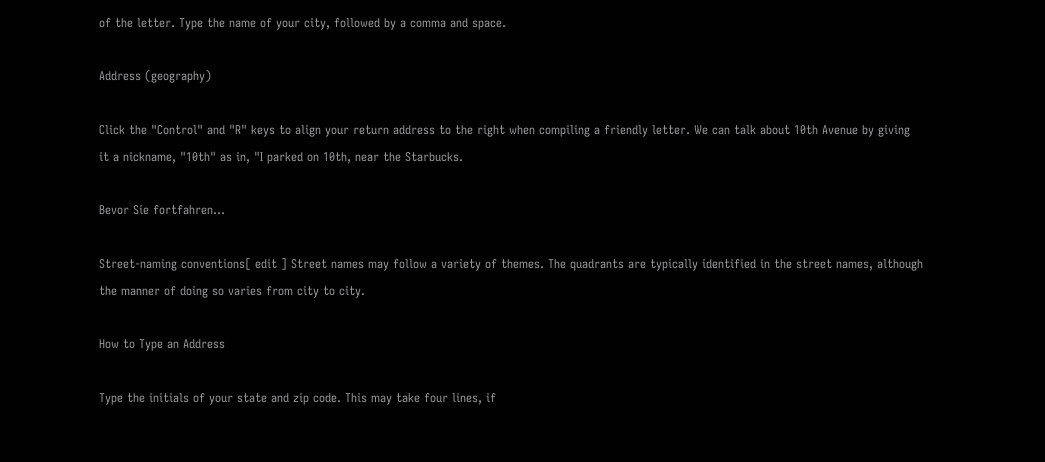of the letter. Type the name of your city, followed by a comma and space.

Address (geography)

Click the "Control" and "R" keys to align your return address to the right when compiling a friendly letter. We can talk about 10th Avenue by giving it a nickname, "10th" as in, "I parked on 10th, near the Starbucks.

Bevor Sie fortfahren...

Street-naming conventions[ edit ] Street names may follow a variety of themes. The quadrants are typically identified in the street names, although the manner of doing so varies from city to city.

How to Type an Address

Type the initials of your state and zip code. This may take four lines, if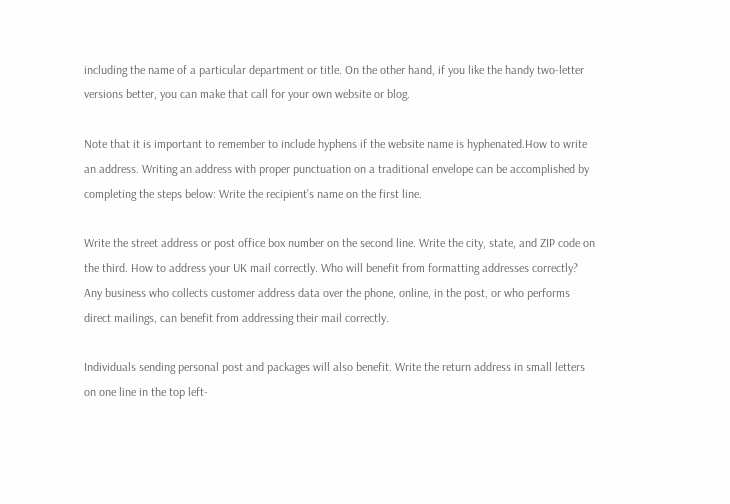including the name of a particular department or title. On the other hand, if you like the handy two-letter versions better, you can make that call for your own website or blog.

Note that it is important to remember to include hyphens if the website name is hyphenated.How to write an address. Writing an address with proper punctuation on a traditional envelope can be accomplished by completing the steps below: Write the recipient’s name on the first line.

Write the street address or post office box number on the second line. Write the city, state, and ZIP code on the third. How to address your UK mail correctly. Who will benefit from formatting addresses correctly? Any business who collects customer address data over the phone, online, in the post, or who performs direct mailings, can benefit from addressing their mail correctly.

Individuals sending personal post and packages will also benefit. Write the return address in small letters on one line in the top left-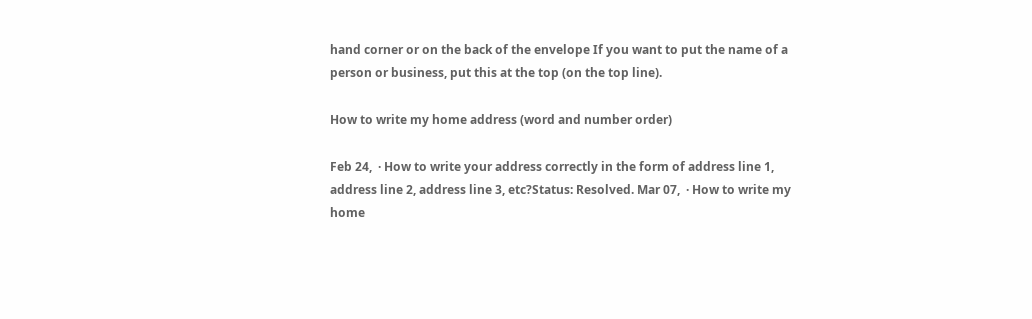hand corner or on the back of the envelope If you want to put the name of a person or business, put this at the top (on the top line).

How to write my home address (word and number order)

Feb 24,  · How to write your address correctly in the form of address line 1, address line 2, address line 3, etc?Status: Resolved. Mar 07,  · How to write my home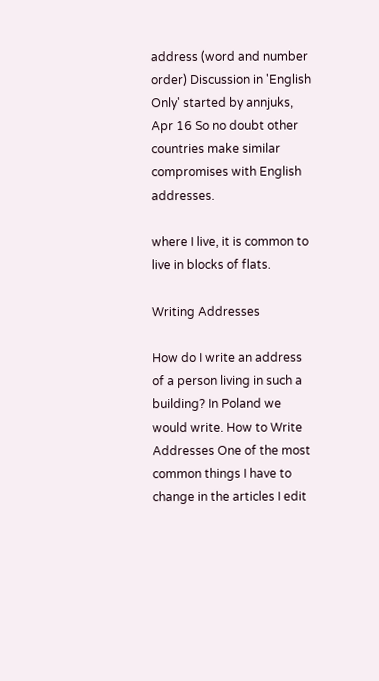address (word and number order) Discussion in 'English Only' started by annjuks, Apr 16 So no doubt other countries make similar compromises with English addresses.

where I live, it is common to live in blocks of flats.

Writing Addresses

How do I write an address of a person living in such a building? In Poland we would write. How to Write Addresses One of the most common things I have to change in the articles I edit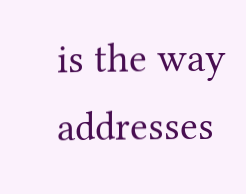is the way addresses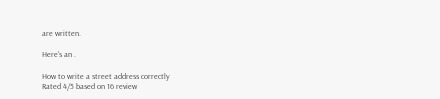are written.

Here's an .

How to write a street address correctly
Rated 4/5 based on 16 review